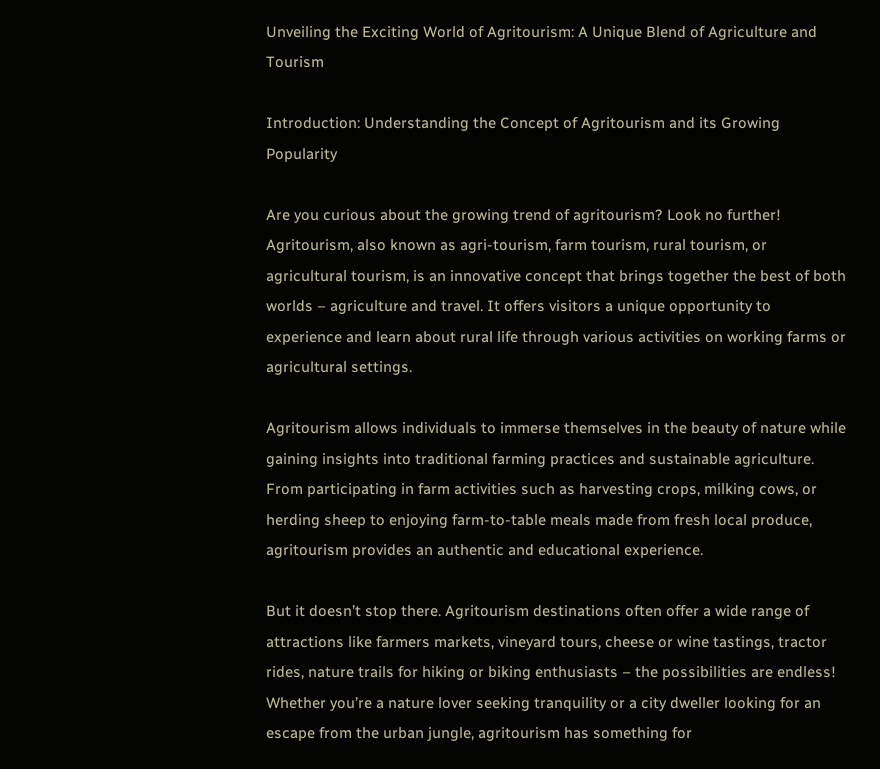Unveiling the Exciting World of Agritourism: A Unique Blend of Agriculture and Tourism

Introduction: Understanding the Concept of Agritourism and its Growing Popularity

Are you curious about the growing trend of agritourism? Look no further! Agritourism, also known as agri-tourism, farm tourism, rural tourism, or agricultural tourism, is an innovative concept that brings together the best of both worlds – agriculture and travel. It offers visitors a unique opportunity to experience and learn about rural life through various activities on working farms or agricultural settings.

Agritourism allows individuals to immerse themselves in the beauty of nature while gaining insights into traditional farming practices and sustainable agriculture. From participating in farm activities such as harvesting crops, milking cows, or herding sheep to enjoying farm-to-table meals made from fresh local produce, agritourism provides an authentic and educational experience.

But it doesn’t stop there. Agritourism destinations often offer a wide range of attractions like farmers markets, vineyard tours, cheese or wine tastings, tractor rides, nature trails for hiking or biking enthusiasts – the possibilities are endless! Whether you’re a nature lover seeking tranquility or a city dweller looking for an escape from the urban jungle, agritourism has something for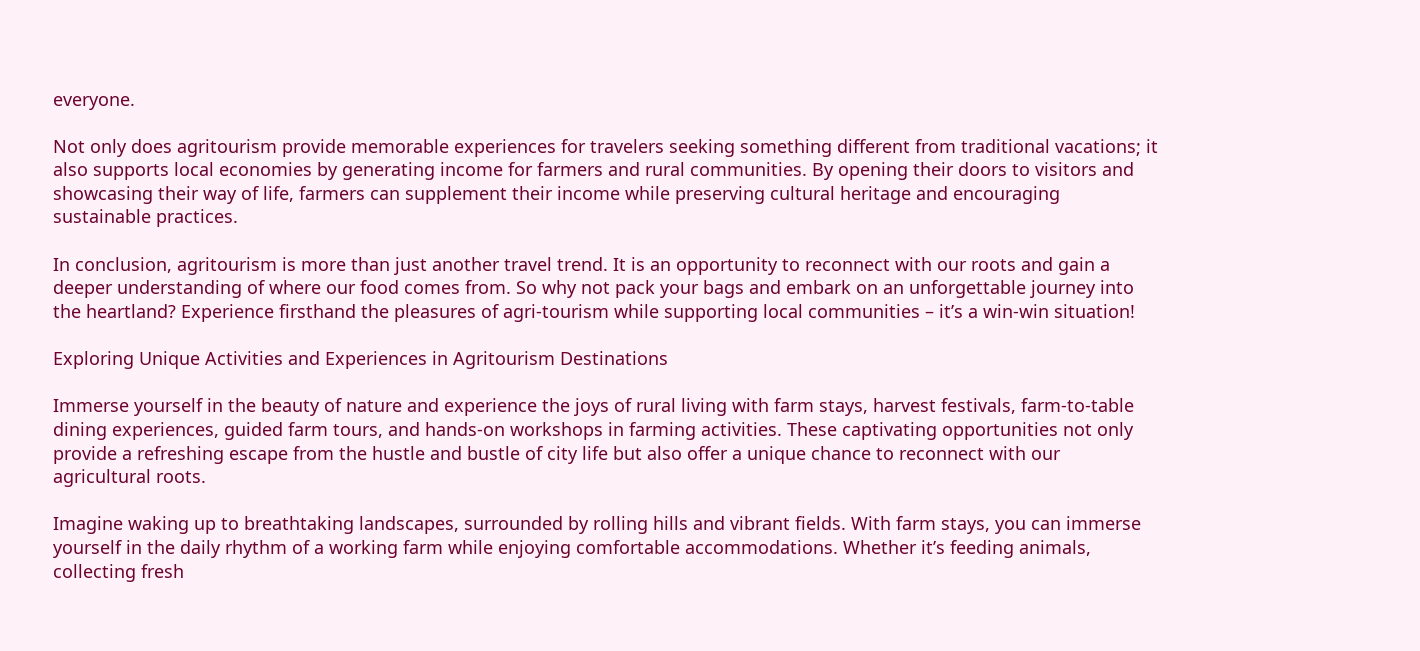everyone.

Not only does agritourism provide memorable experiences for travelers seeking something different from traditional vacations; it also supports local economies by generating income for farmers and rural communities. By opening their doors to visitors and showcasing their way of life, farmers can supplement their income while preserving cultural heritage and encouraging sustainable practices.

In conclusion, agritourism is more than just another travel trend. It is an opportunity to reconnect with our roots and gain a deeper understanding of where our food comes from. So why not pack your bags and embark on an unforgettable journey into the heartland? Experience firsthand the pleasures of agri-tourism while supporting local communities – it’s a win-win situation!

Exploring Unique Activities and Experiences in Agritourism Destinations

Immerse yourself in the beauty of nature and experience the joys of rural living with farm stays, harvest festivals, farm-to-table dining experiences, guided farm tours, and hands-on workshops in farming activities. These captivating opportunities not only provide a refreshing escape from the hustle and bustle of city life but also offer a unique chance to reconnect with our agricultural roots.

Imagine waking up to breathtaking landscapes, surrounded by rolling hills and vibrant fields. With farm stays, you can immerse yourself in the daily rhythm of a working farm while enjoying comfortable accommodations. Whether it’s feeding animals, collecting fresh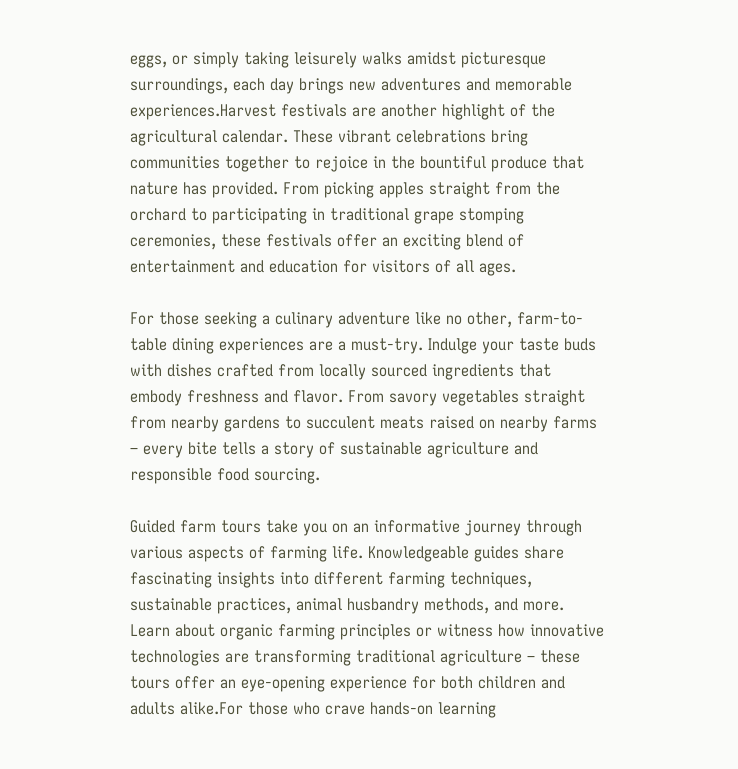eggs, or simply taking leisurely walks amidst picturesque surroundings, each day brings new adventures and memorable experiences.Harvest festivals are another highlight of the agricultural calendar. These vibrant celebrations bring communities together to rejoice in the bountiful produce that nature has provided. From picking apples straight from the orchard to participating in traditional grape stomping ceremonies, these festivals offer an exciting blend of entertainment and education for visitors of all ages.

For those seeking a culinary adventure like no other, farm-to-table dining experiences are a must-try. Indulge your taste buds with dishes crafted from locally sourced ingredients that embody freshness and flavor. From savory vegetables straight from nearby gardens to succulent meats raised on nearby farms – every bite tells a story of sustainable agriculture and responsible food sourcing.

Guided farm tours take you on an informative journey through various aspects of farming life. Knowledgeable guides share fascinating insights into different farming techniques, sustainable practices, animal husbandry methods, and more. Learn about organic farming principles or witness how innovative technologies are transforming traditional agriculture – these tours offer an eye-opening experience for both children and adults alike.For those who crave hands-on learning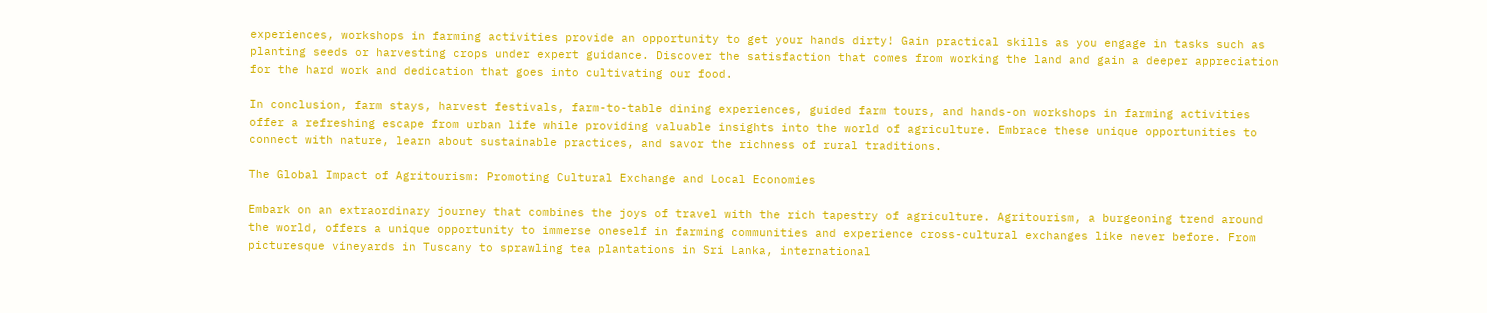experiences, workshops in farming activities provide an opportunity to get your hands dirty! Gain practical skills as you engage in tasks such as planting seeds or harvesting crops under expert guidance. Discover the satisfaction that comes from working the land and gain a deeper appreciation for the hard work and dedication that goes into cultivating our food.

In conclusion, farm stays, harvest festivals, farm-to-table dining experiences, guided farm tours, and hands-on workshops in farming activities offer a refreshing escape from urban life while providing valuable insights into the world of agriculture. Embrace these unique opportunities to connect with nature, learn about sustainable practices, and savor the richness of rural traditions.

The Global Impact of Agritourism: Promoting Cultural Exchange and Local Economies

Embark on an extraordinary journey that combines the joys of travel with the rich tapestry of agriculture. Agritourism, a burgeoning trend around the world, offers a unique opportunity to immerse oneself in farming communities and experience cross-cultural exchanges like never before. From picturesque vineyards in Tuscany to sprawling tea plantations in Sri Lanka, international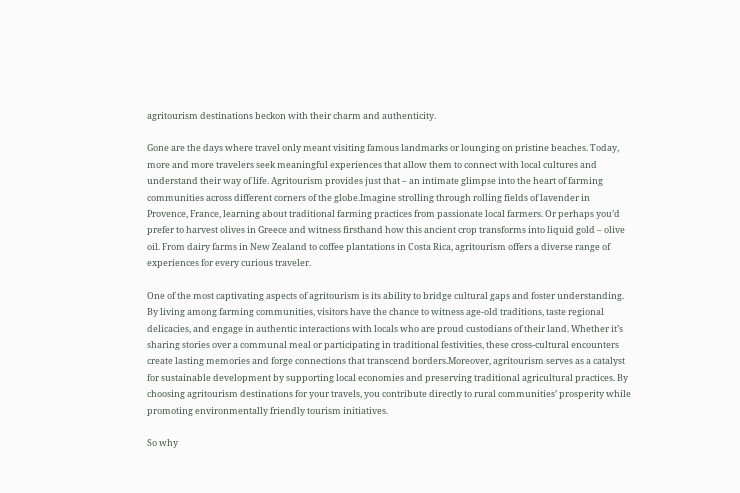agritourism destinations beckon with their charm and authenticity.

Gone are the days where travel only meant visiting famous landmarks or lounging on pristine beaches. Today, more and more travelers seek meaningful experiences that allow them to connect with local cultures and understand their way of life. Agritourism provides just that – an intimate glimpse into the heart of farming communities across different corners of the globe.Imagine strolling through rolling fields of lavender in Provence, France, learning about traditional farming practices from passionate local farmers. Or perhaps you’d prefer to harvest olives in Greece and witness firsthand how this ancient crop transforms into liquid gold – olive oil. From dairy farms in New Zealand to coffee plantations in Costa Rica, agritourism offers a diverse range of experiences for every curious traveler.

One of the most captivating aspects of agritourism is its ability to bridge cultural gaps and foster understanding. By living among farming communities, visitors have the chance to witness age-old traditions, taste regional delicacies, and engage in authentic interactions with locals who are proud custodians of their land. Whether it’s sharing stories over a communal meal or participating in traditional festivities, these cross-cultural encounters create lasting memories and forge connections that transcend borders.Moreover, agritourism serves as a catalyst for sustainable development by supporting local economies and preserving traditional agricultural practices. By choosing agritourism destinations for your travels, you contribute directly to rural communities’ prosperity while promoting environmentally friendly tourism initiatives.

So why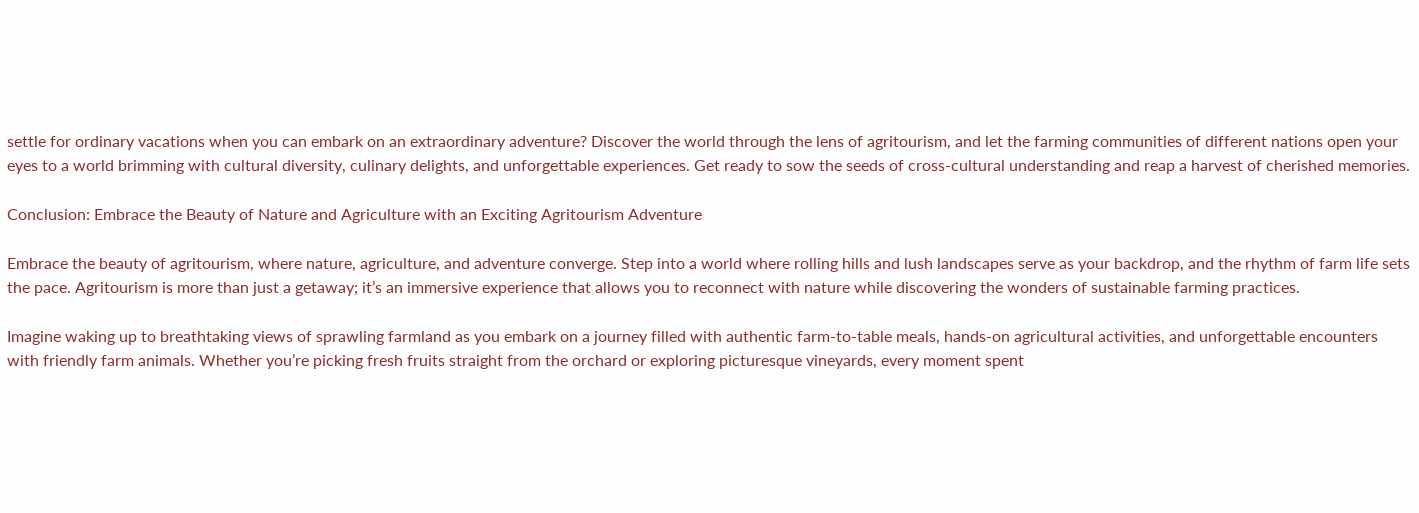settle for ordinary vacations when you can embark on an extraordinary adventure? Discover the world through the lens of agritourism, and let the farming communities of different nations open your eyes to a world brimming with cultural diversity, culinary delights, and unforgettable experiences. Get ready to sow the seeds of cross-cultural understanding and reap a harvest of cherished memories.

Conclusion: Embrace the Beauty of Nature and Agriculture with an Exciting Agritourism Adventure

Embrace the beauty of agritourism, where nature, agriculture, and adventure converge. Step into a world where rolling hills and lush landscapes serve as your backdrop, and the rhythm of farm life sets the pace. Agritourism is more than just a getaway; it’s an immersive experience that allows you to reconnect with nature while discovering the wonders of sustainable farming practices.

Imagine waking up to breathtaking views of sprawling farmland as you embark on a journey filled with authentic farm-to-table meals, hands-on agricultural activities, and unforgettable encounters with friendly farm animals. Whether you’re picking fresh fruits straight from the orchard or exploring picturesque vineyards, every moment spent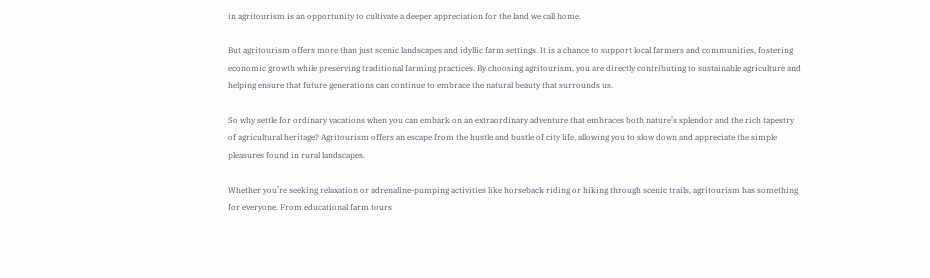in agritourism is an opportunity to cultivate a deeper appreciation for the land we call home.

But agritourism offers more than just scenic landscapes and idyllic farm settings. It is a chance to support local farmers and communities, fostering economic growth while preserving traditional farming practices. By choosing agritourism, you are directly contributing to sustainable agriculture and helping ensure that future generations can continue to embrace the natural beauty that surrounds us.

So why settle for ordinary vacations when you can embark on an extraordinary adventure that embraces both nature’s splendor and the rich tapestry of agricultural heritage? Agritourism offers an escape from the hustle and bustle of city life, allowing you to slow down and appreciate the simple pleasures found in rural landscapes.

Whether you’re seeking relaxation or adrenaline-pumping activities like horseback riding or hiking through scenic trails, agritourism has something for everyone. From educational farm tours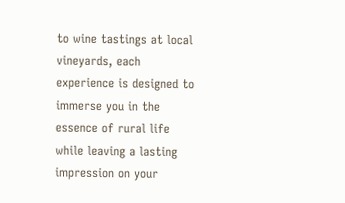to wine tastings at local vineyards, each experience is designed to immerse you in the essence of rural life while leaving a lasting impression on your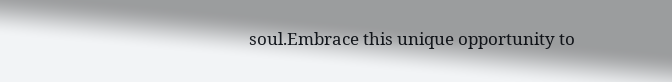soul.Embrace this unique opportunity to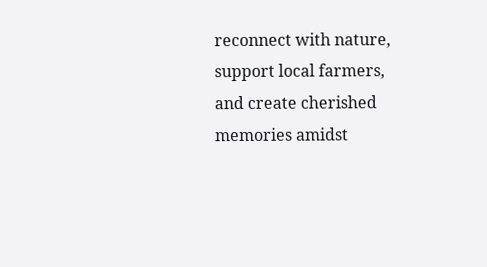reconnect with nature, support local farmers, and create cherished memories amidst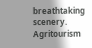breathtaking scenery. Agritourism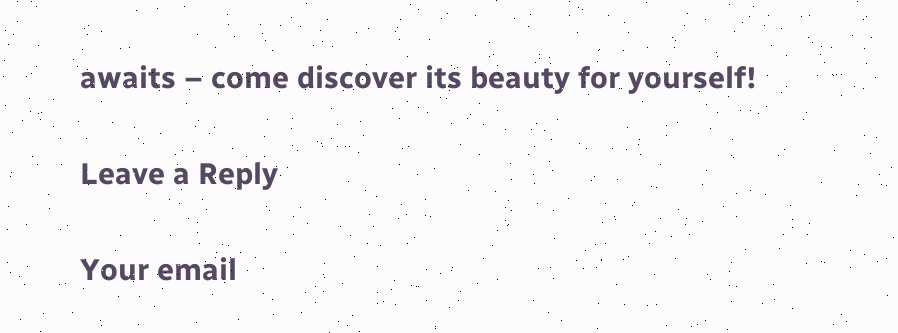awaits – come discover its beauty for yourself!

Leave a Reply

Your email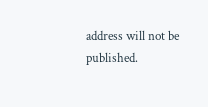address will not be published.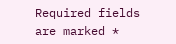Required fields are marked *